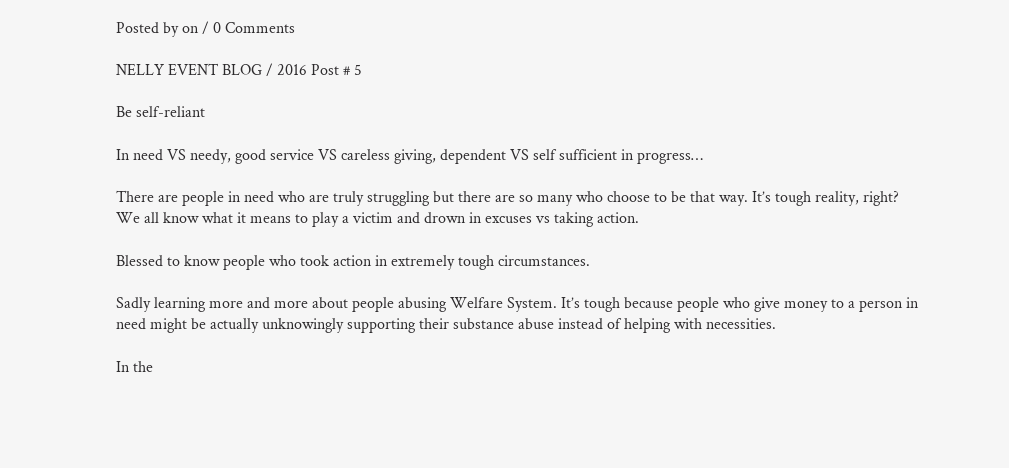Posted by on / 0 Comments

NELLY EVENT BLOG / 2016 Post # 5

Be self-reliant

In need VS needy, good service VS careless giving, dependent VS self sufficient in progress…

There are people in need who are truly struggling but there are so many who choose to be that way. It’s tough reality, right? We all know what it means to play a victim and drown in excuses vs taking action.

Blessed to know people who took action in extremely tough circumstances.

Sadly learning more and more about people abusing Welfare System. It’s tough because people who give money to a person in need might be actually unknowingly supporting their substance abuse instead of helping with necessities.

In the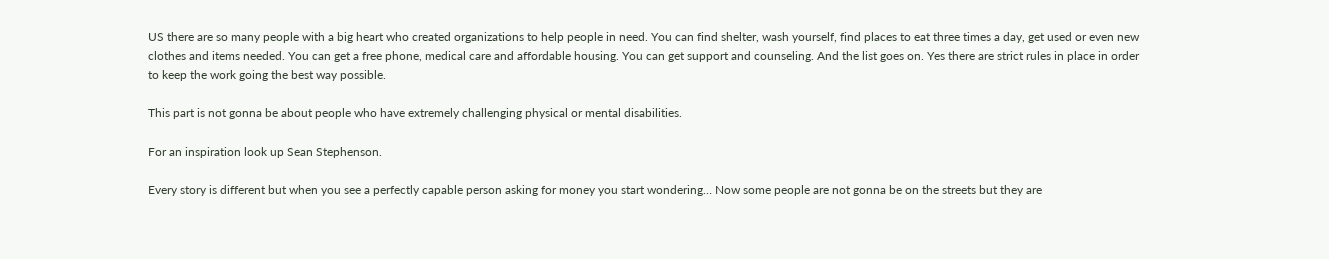US there are so many people with a big heart who created organizations to help people in need. You can find shelter, wash yourself, find places to eat three times a day, get used or even new clothes and items needed. You can get a free phone, medical care and affordable housing. You can get support and counseling. And the list goes on. Yes there are strict rules in place in order to keep the work going the best way possible.

This part is not gonna be about people who have extremely challenging physical or mental disabilities.

For an inspiration look up Sean Stephenson.

Every story is different but when you see a perfectly capable person asking for money you start wondering… Now some people are not gonna be on the streets but they are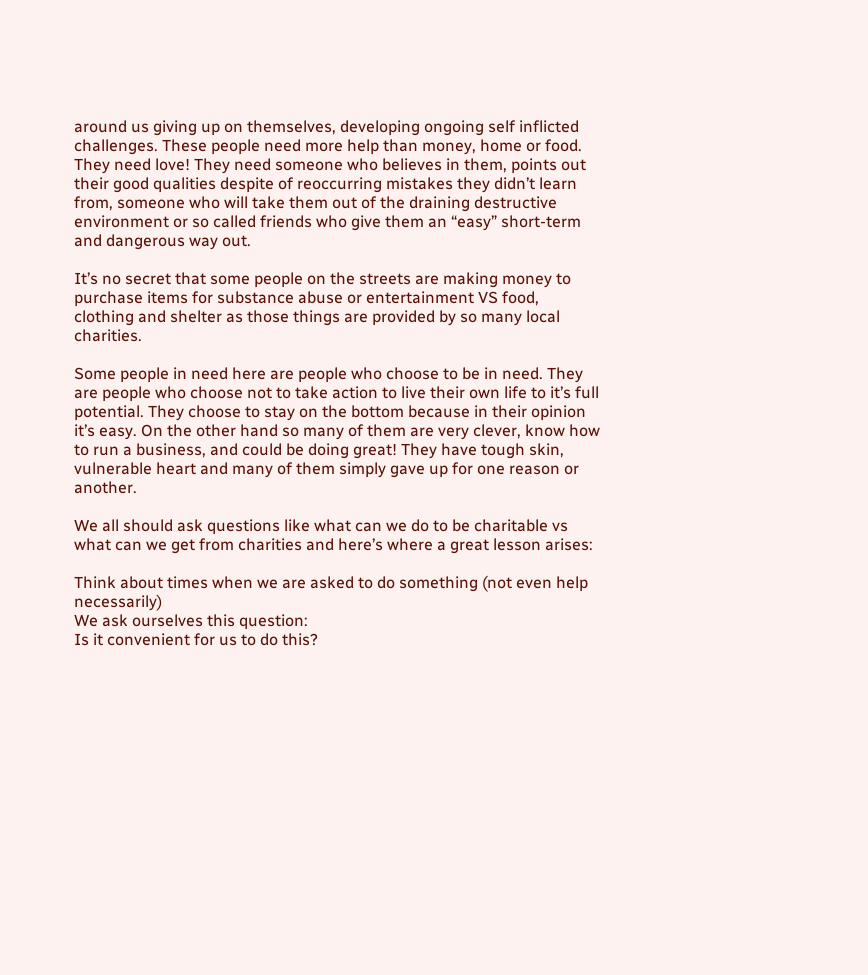around us giving up on themselves, developing ongoing self inflicted challenges. These people need more help than money, home or food. They need love! They need someone who believes in them, points out their good qualities despite of reoccurring mistakes they didn’t learn from, someone who will take them out of the draining destructive environment or so called friends who give them an “easy” short-term and dangerous way out.

It’s no secret that some people on the streets are making money to purchase items for substance abuse or entertainment VS food, clothing and shelter as those things are provided by so many local charities.

Some people in need here are people who choose to be in need. They are people who choose not to take action to live their own life to it’s full potential. They choose to stay on the bottom because in their opinion it’s easy. On the other hand so many of them are very clever, know how to run a business, and could be doing great! They have tough skin, vulnerable heart and many of them simply gave up for one reason or another.

We all should ask questions like what can we do to be charitable vs what can we get from charities and here’s where a great lesson arises:

Think about times when we are asked to do something (not even help necessarily)
We ask ourselves this question:
Is it convenient for us to do this?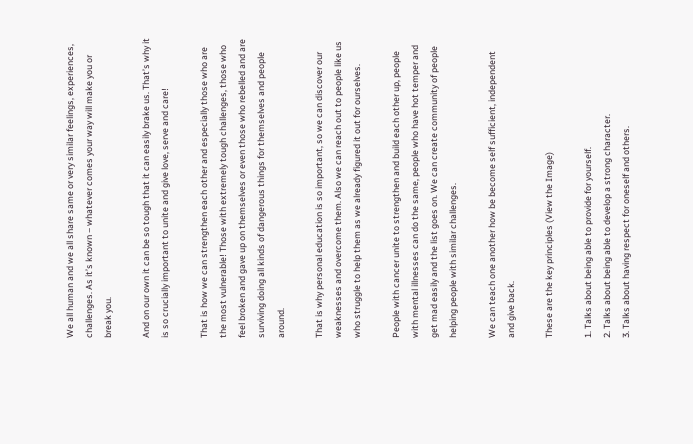We all human and we all share same or very similar feelings, experiences, challenges. As it’s known – whatever comes your way will make you or break you.

And on our own it can be so tough that it can easily brake us. That’s why it is so crucially important to unite and give love, serve and care!

That is how we can strengthen each other and especially those who are the most vulnerable! Those with extremely tough challenges, those who feel broken and gave up on themselves or even those who rebelled and are surviving doing all kinds of dangerous things for themselves and people around.

That is why personal education is so important, so we can discover our weaknesses and overcome them. Also we can reach out to people like us who struggle to help them as we already figured it out for ourselves.

People with cancer unite to strengthen and build each other up, people with mental illnesses can do the same, people who have hot temper and get mad easily and the list goes on. We can create community of people helping people with similar challenges.

We can teach one another how be become self sufficient, independent and give back.

These are the key principles (View the Image)

1. Talks about being able to provide for yourself.
2. Talks about being able to develop a strong character.
3. Talks about having respect for oneself and others.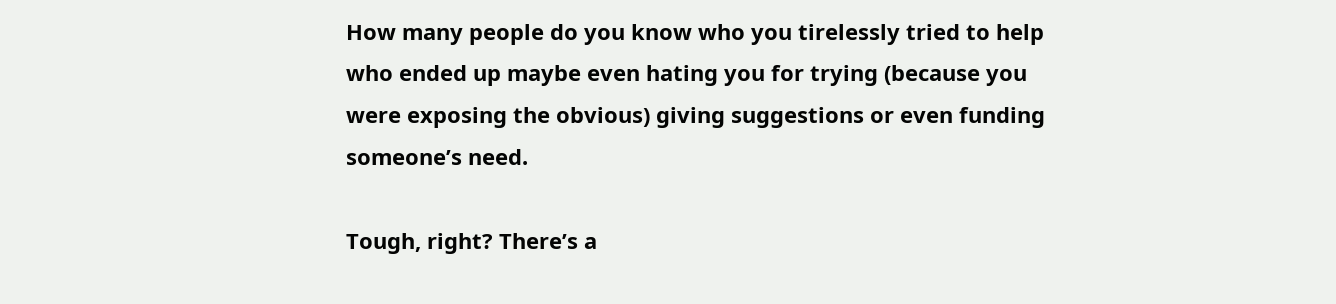How many people do you know who you tirelessly tried to help who ended up maybe even hating you for trying (because you were exposing the obvious) giving suggestions or even funding someone’s need.

Tough, right? There’s a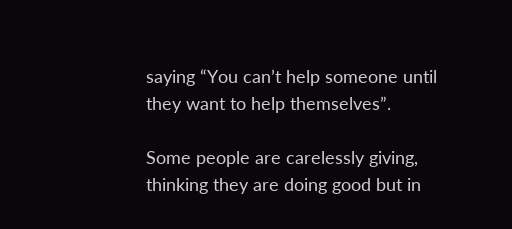saying “You can’t help someone until they want to help themselves”.

Some people are carelessly giving, thinking they are doing good but in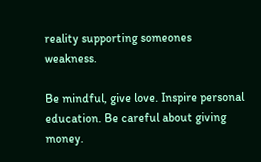reality supporting someones weakness.

Be mindful, give love. Inspire personal education. Be careful about giving money.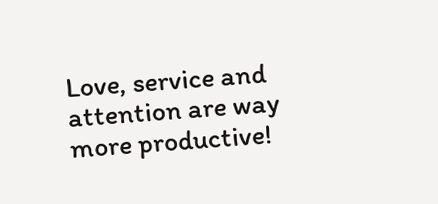Love, service and attention are way more productive!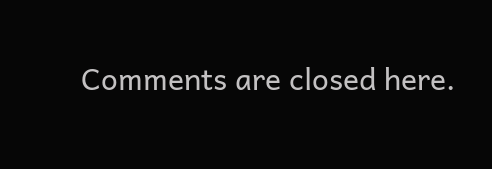Comments are closed here.